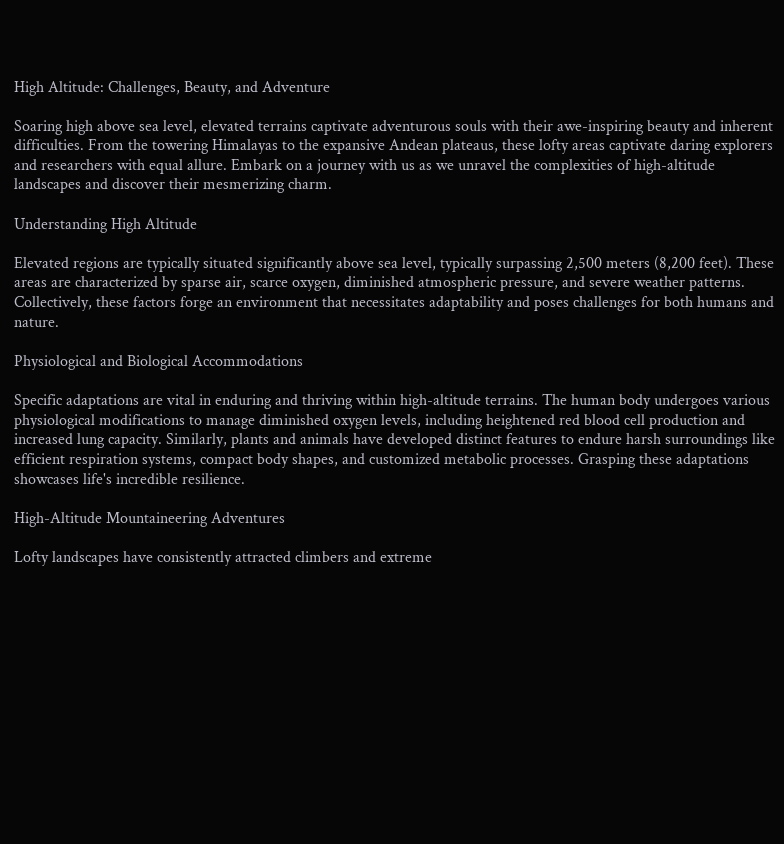High Altitude: Challenges, Beauty, and Adventure

Soaring high above sea level, elevated terrains captivate adventurous souls with their awe-inspiring beauty and inherent difficulties. From the towering Himalayas to the expansive Andean plateaus, these lofty areas captivate daring explorers and researchers with equal allure. Embark on a journey with us as we unravel the complexities of high-altitude landscapes and discover their mesmerizing charm.

Understanding High Altitude

Elevated regions are typically situated significantly above sea level, typically surpassing 2,500 meters (8,200 feet). These areas are characterized by sparse air, scarce oxygen, diminished atmospheric pressure, and severe weather patterns. Collectively, these factors forge an environment that necessitates adaptability and poses challenges for both humans and nature.

Physiological and Biological Accommodations

Specific adaptations are vital in enduring and thriving within high-altitude terrains. The human body undergoes various physiological modifications to manage diminished oxygen levels, including heightened red blood cell production and increased lung capacity. Similarly, plants and animals have developed distinct features to endure harsh surroundings like efficient respiration systems, compact body shapes, and customized metabolic processes. Grasping these adaptations showcases life's incredible resilience.

High-Altitude Mountaineering Adventures

Lofty landscapes have consistently attracted climbers and extreme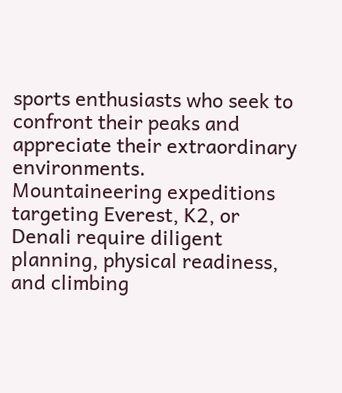sports enthusiasts who seek to confront their peaks and appreciate their extraordinary environments. Mountaineering expeditions targeting Everest, K2, or Denali require diligent planning, physical readiness, and climbing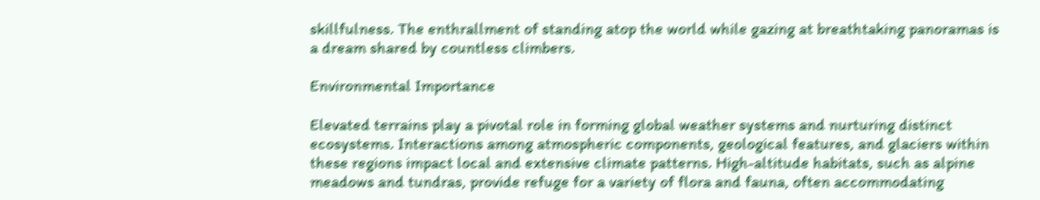skillfulness. The enthrallment of standing atop the world while gazing at breathtaking panoramas is a dream shared by countless climbers.

Environmental Importance

Elevated terrains play a pivotal role in forming global weather systems and nurturing distinct ecosystems. Interactions among atmospheric components, geological features, and glaciers within these regions impact local and extensive climate patterns. High-altitude habitats, such as alpine meadows and tundras, provide refuge for a variety of flora and fauna, often accommodating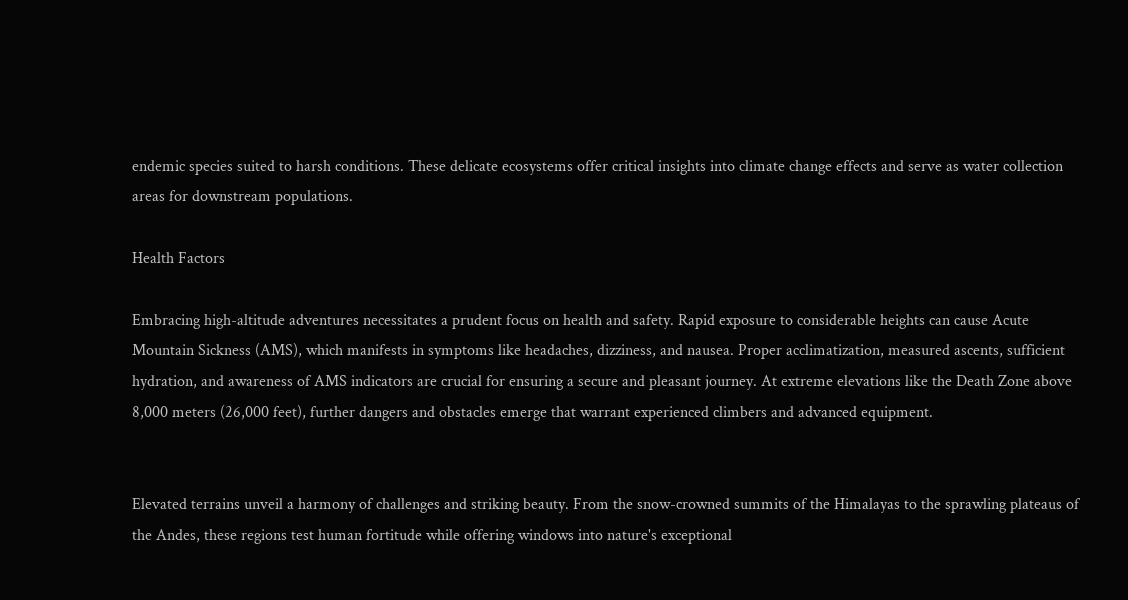endemic species suited to harsh conditions. These delicate ecosystems offer critical insights into climate change effects and serve as water collection areas for downstream populations.

Health Factors

Embracing high-altitude adventures necessitates a prudent focus on health and safety. Rapid exposure to considerable heights can cause Acute Mountain Sickness (AMS), which manifests in symptoms like headaches, dizziness, and nausea. Proper acclimatization, measured ascents, sufficient hydration, and awareness of AMS indicators are crucial for ensuring a secure and pleasant journey. At extreme elevations like the Death Zone above 8,000 meters (26,000 feet), further dangers and obstacles emerge that warrant experienced climbers and advanced equipment.


Elevated terrains unveil a harmony of challenges and striking beauty. From the snow-crowned summits of the Himalayas to the sprawling plateaus of the Andes, these regions test human fortitude while offering windows into nature's exceptional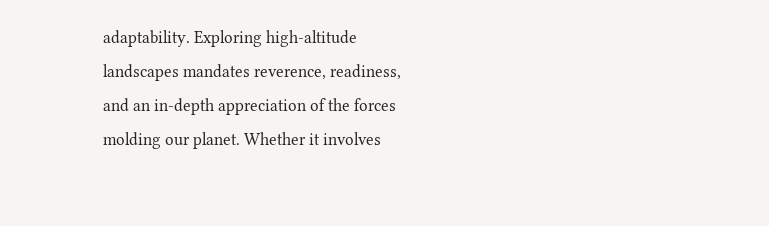adaptability. Exploring high-altitude landscapes mandates reverence, readiness, and an in-depth appreciation of the forces molding our planet. Whether it involves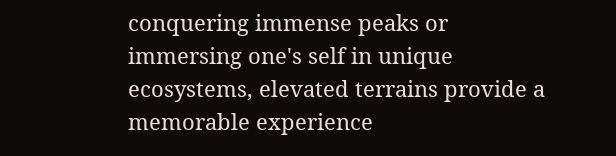conquering immense peaks or immersing one's self in unique ecosystems, elevated terrains provide a memorable experience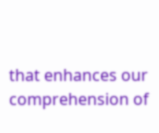that enhances our comprehension of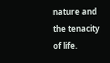nature and the tenacity of life.